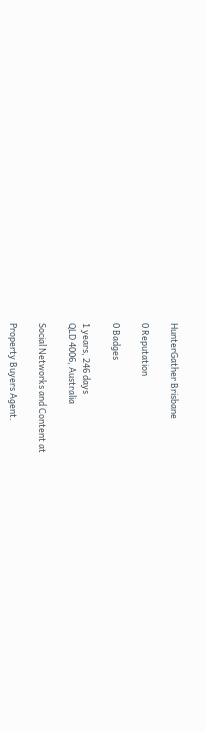HunterGather Brisbane

0 Reputation

0 Badges

1 years, 246 days
QLD 4006, Australia

Social Networks and Content at

Property Buyers Agent.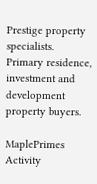Prestige property specialists. Primary residence, investment and development property buyers.

MaplePrimes Activity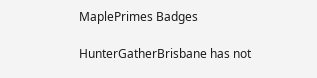MaplePrimes Badges

HunterGatherBrisbane has not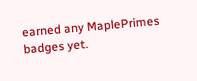earned any MaplePrimes badges yet.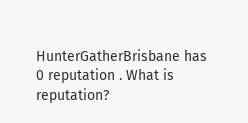HunterGatherBrisbane has 0 reputation . What is reputation?